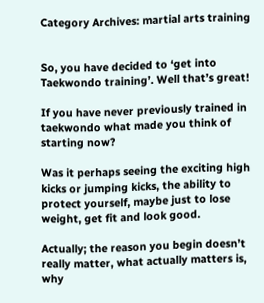Category Archives: martial arts training


So, you have decided to ‘get into Taekwondo training’. Well that’s great!

If you have never previously trained in taekwondo what made you think of starting now?

Was it perhaps seeing the exciting high kicks or jumping kicks, the ability to protect yourself, maybe just to lose weight, get fit and look good.

Actually; the reason you begin doesn’t really matter, what actually matters is, why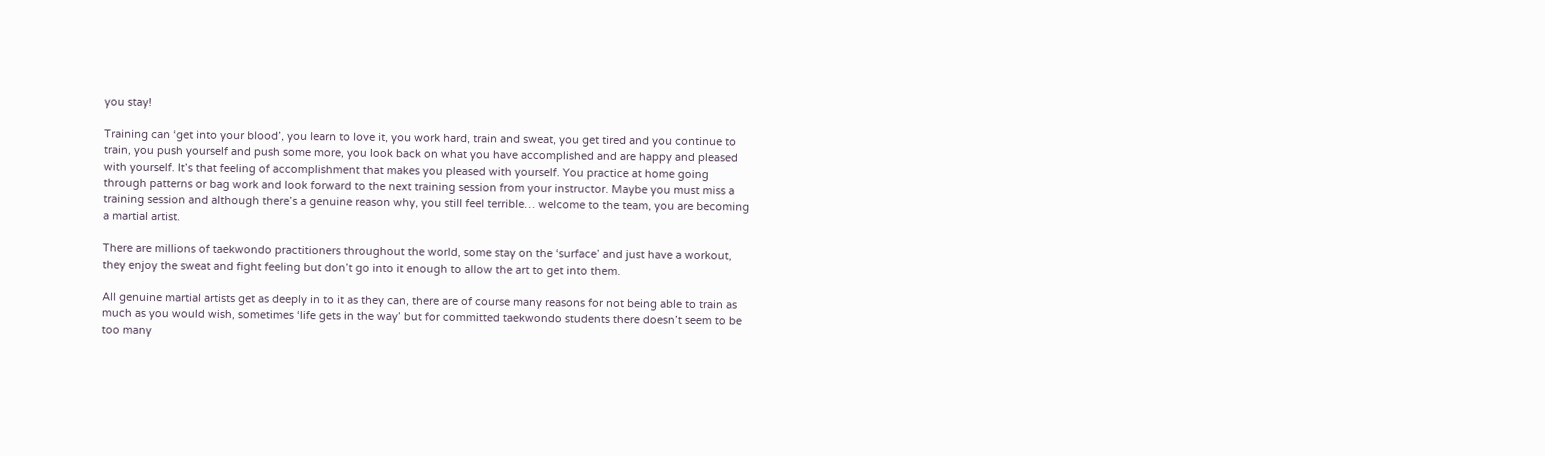you stay!

Training can ‘get into your blood’, you learn to love it, you work hard, train and sweat, you get tired and you continue to train, you push yourself and push some more, you look back on what you have accomplished and are happy and pleased with yourself. It’s that feeling of accomplishment that makes you pleased with yourself. You practice at home going through patterns or bag work and look forward to the next training session from your instructor. Maybe you must miss a training session and although there’s a genuine reason why, you still feel terrible… welcome to the team, you are becoming a martial artist.

There are millions of taekwondo practitioners throughout the world, some stay on the ‘surface’ and just have a workout, they enjoy the sweat and fight feeling but don’t go into it enough to allow the art to get into them.

All genuine martial artists get as deeply in to it as they can, there are of course many reasons for not being able to train as much as you would wish, sometimes ‘life gets in the way’ but for committed taekwondo students there doesn’t seem to be too many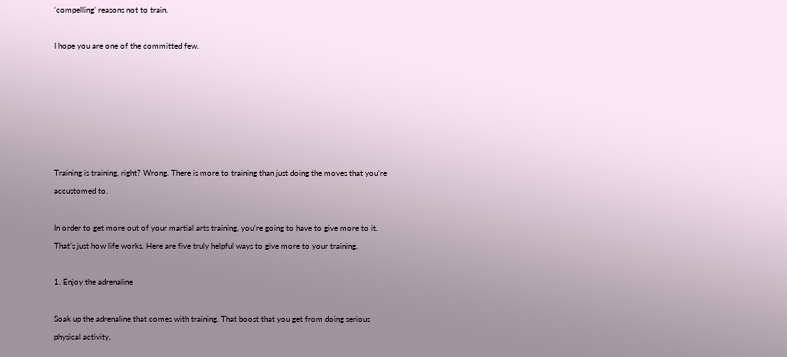‘compelling’ reasons not to train.

I hope you are one of the committed few.






Training is training, right? Wrong. There is more to training than just doing the moves that you’re accustomed to.

In order to get more out of your martial arts training, you’re going to have to give more to it. That’s just how life works. Here are five truly helpful ways to give more to your training.

1. Enjoy the adrenaline

Soak up the adrenaline that comes with training. That boost that you get from doing serious physical activity,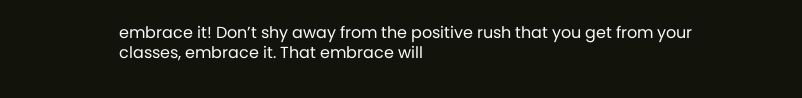embrace it! Don’t shy away from the positive rush that you get from your classes, embrace it. That embrace will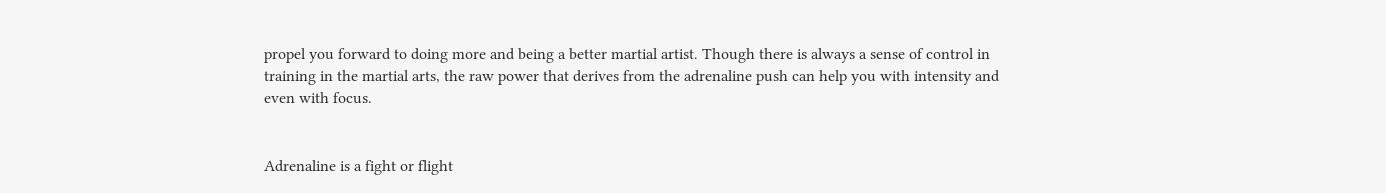propel you forward to doing more and being a better martial artist. Though there is always a sense of control in training in the martial arts, the raw power that derives from the adrenaline push can help you with intensity and even with focus.


Adrenaline is a fight or flight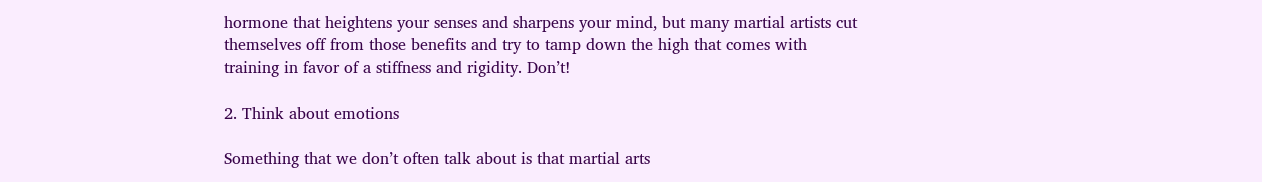hormone that heightens your senses and sharpens your mind, but many martial artists cut themselves off from those benefits and try to tamp down the high that comes with training in favor of a stiffness and rigidity. Don’t!

2. Think about emotions

Something that we don’t often talk about is that martial arts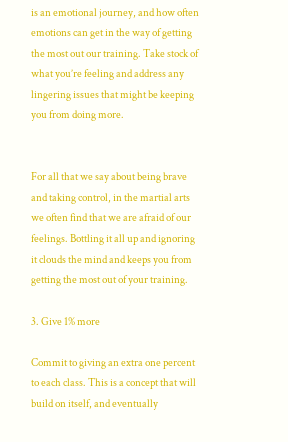is an emotional journey, and how often emotions can get in the way of getting the most out our training. Take stock of what you’re feeling and address any lingering issues that might be keeping you from doing more.


For all that we say about being brave and taking control, in the martial arts we often find that we are afraid of our feelings. Bottling it all up and ignoring it clouds the mind and keeps you from getting the most out of your training.

3. Give 1% more

Commit to giving an extra one percent to each class. This is a concept that will build on itself, and eventually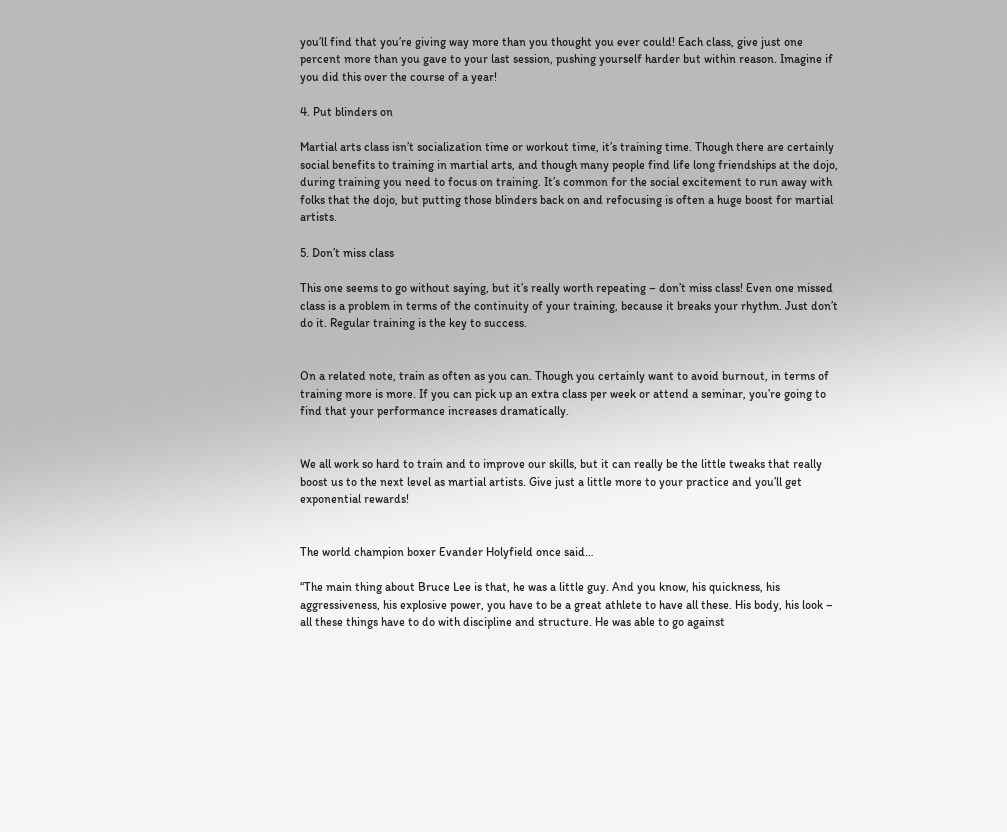you’ll find that you’re giving way more than you thought you ever could! Each class, give just one percent more than you gave to your last session, pushing yourself harder but within reason. Imagine if you did this over the course of a year!

4. Put blinders on

Martial arts class isn’t socialization time or workout time, it’s training time. Though there are certainly social benefits to training in martial arts, and though many people find life long friendships at the dojo, during training you need to focus on training. It’s common for the social excitement to run away with folks that the dojo, but putting those blinders back on and refocusing is often a huge boost for martial artists.

5. Don’t miss class

This one seems to go without saying, but it’s really worth repeating – don’t miss class! Even one missed class is a problem in terms of the continuity of your training, because it breaks your rhythm. Just don’t do it. Regular training is the key to success.


On a related note, train as often as you can. Though you certainly want to avoid burnout, in terms of training more is more. If you can pick up an extra class per week or attend a seminar, you’re going to find that your performance increases dramatically.


We all work so hard to train and to improve our skills, but it can really be the little tweaks that really boost us to the next level as martial artists. Give just a little more to your practice and you’ll get exponential rewards!


The world champion boxer Evander Holyfield once said…

“The main thing about Bruce Lee is that, he was a little guy. And you know, his quickness, his aggressiveness, his explosive power, you have to be a great athlete to have all these. His body, his look – all these things have to do with discipline and structure. He was able to go against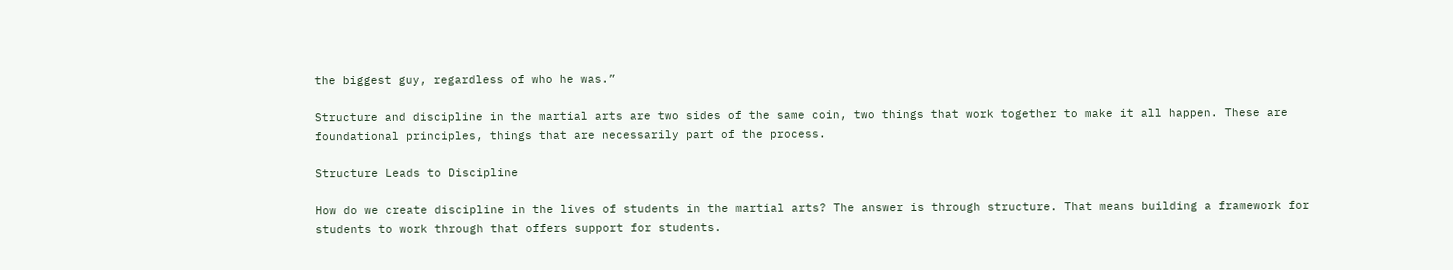the biggest guy, regardless of who he was.”

Structure and discipline in the martial arts are two sides of the same coin, two things that work together to make it all happen. These are foundational principles, things that are necessarily part of the process.

Structure Leads to Discipline

How do we create discipline in the lives of students in the martial arts? The answer is through structure. That means building a framework for students to work through that offers support for students.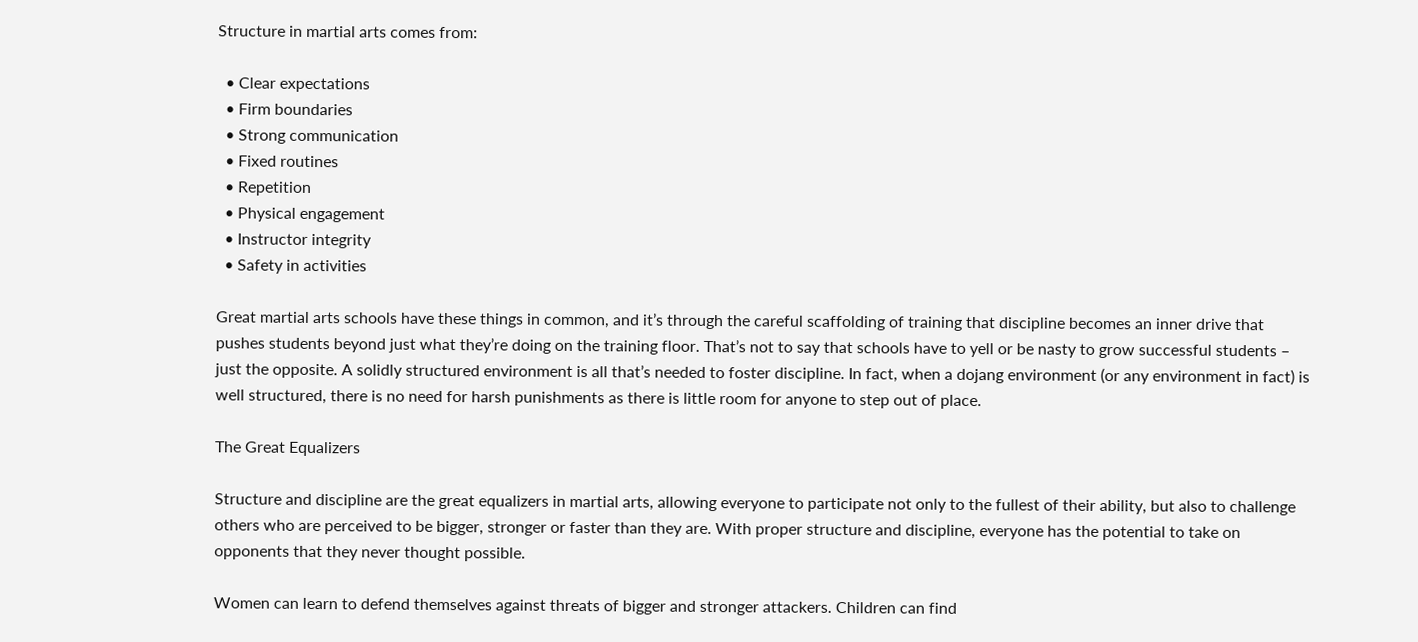Structure in martial arts comes from:

  • Clear expectations
  • Firm boundaries
  • Strong communication
  • Fixed routines
  • Repetition
  • Physical engagement
  • Instructor integrity
  • Safety in activities

Great martial arts schools have these things in common, and it’s through the careful scaffolding of training that discipline becomes an inner drive that pushes students beyond just what they’re doing on the training floor. That’s not to say that schools have to yell or be nasty to grow successful students – just the opposite. A solidly structured environment is all that’s needed to foster discipline. In fact, when a dojang environment (or any environment in fact) is well structured, there is no need for harsh punishments as there is little room for anyone to step out of place.

The Great Equalizers

Structure and discipline are the great equalizers in martial arts, allowing everyone to participate not only to the fullest of their ability, but also to challenge others who are perceived to be bigger, stronger or faster than they are. With proper structure and discipline, everyone has the potential to take on opponents that they never thought possible.

Women can learn to defend themselves against threats of bigger and stronger attackers. Children can find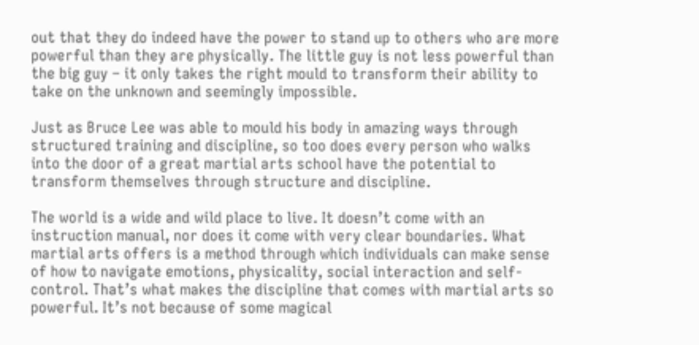out that they do indeed have the power to stand up to others who are more powerful than they are physically. The little guy is not less powerful than the big guy – it only takes the right mould to transform their ability to take on the unknown and seemingly impossible.

Just as Bruce Lee was able to mould his body in amazing ways through structured training and discipline, so too does every person who walks into the door of a great martial arts school have the potential to transform themselves through structure and discipline.

The world is a wide and wild place to live. It doesn’t come with an instruction manual, nor does it come with very clear boundaries. What martial arts offers is a method through which individuals can make sense of how to navigate emotions, physicality, social interaction and self-control. That’s what makes the discipline that comes with martial arts so powerful. It’s not because of some magical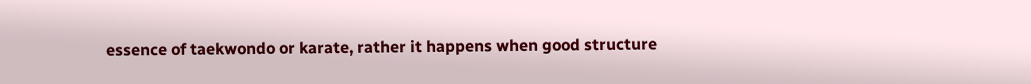essence of taekwondo or karate, rather it happens when good structure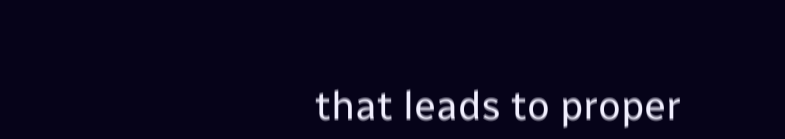that leads to proper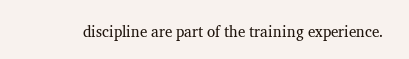discipline are part of the training experience.